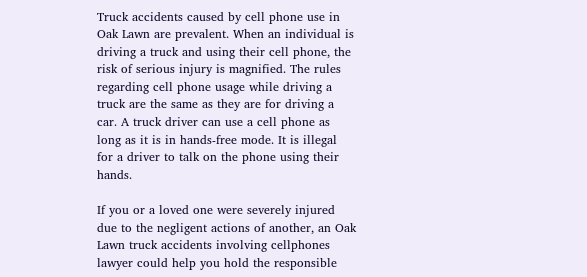Truck accidents caused by cell phone use in Oak Lawn are prevalent. When an individual is driving a truck and using their cell phone, the risk of serious injury is magnified. The rules regarding cell phone usage while driving a truck are the same as they are for driving a car. A truck driver can use a cell phone as long as it is in hands-free mode. It is illegal for a driver to talk on the phone using their hands.

If you or a loved one were severely injured due to the negligent actions of another, an Oak Lawn truck accidents involving cellphones lawyer could help you hold the responsible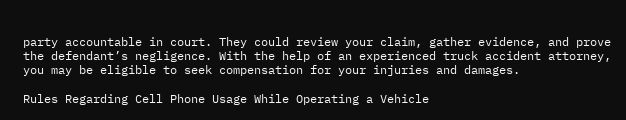party accountable in court. They could review your claim, gather evidence, and prove the defendant’s negligence. With the help of an experienced truck accident attorney, you may be eligible to seek compensation for your injuries and damages.

Rules Regarding Cell Phone Usage While Operating a Vehicle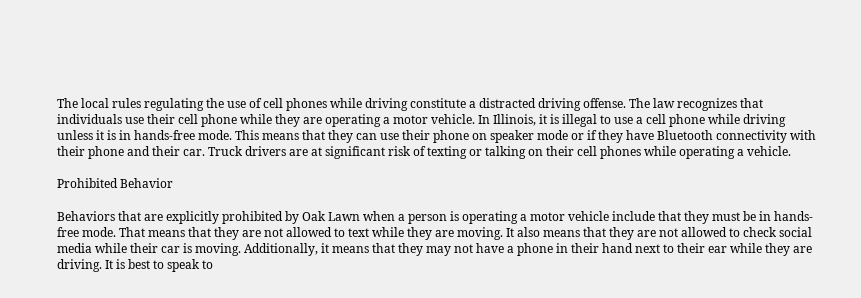The local rules regulating the use of cell phones while driving constitute a distracted driving offense. The law recognizes that individuals use their cell phone while they are operating a motor vehicle. In Illinois, it is illegal to use a cell phone while driving unless it is in hands-free mode. This means that they can use their phone on speaker mode or if they have Bluetooth connectivity with their phone and their car. Truck drivers are at significant risk of texting or talking on their cell phones while operating a vehicle.

Prohibited Behavior

Behaviors that are explicitly prohibited by Oak Lawn when a person is operating a motor vehicle include that they must be in hands-free mode. That means that they are not allowed to text while they are moving. It also means that they are not allowed to check social media while their car is moving. Additionally, it means that they may not have a phone in their hand next to their ear while they are driving. It is best to speak to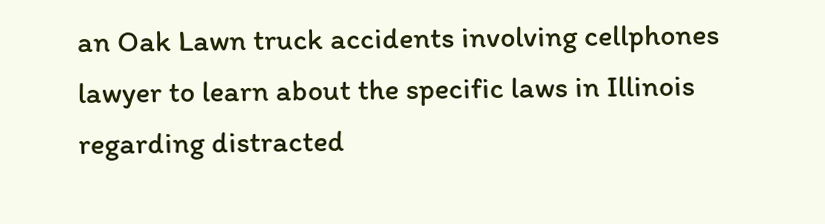an Oak Lawn truck accidents involving cellphones lawyer to learn about the specific laws in Illinois regarding distracted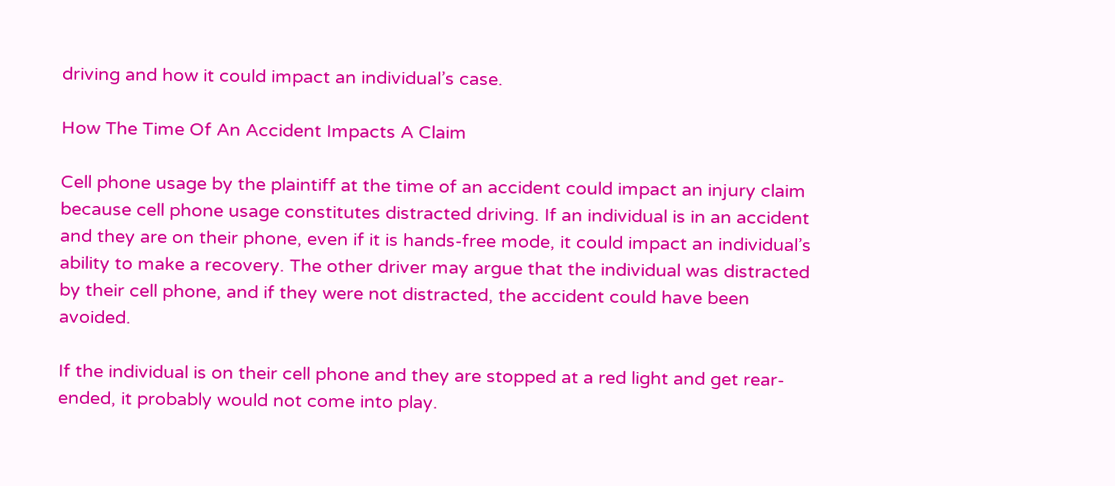driving and how it could impact an individual’s case.

How The Time Of An Accident Impacts A Claim

Cell phone usage by the plaintiff at the time of an accident could impact an injury claim because cell phone usage constitutes distracted driving. If an individual is in an accident and they are on their phone, even if it is hands-free mode, it could impact an individual’s ability to make a recovery. The other driver may argue that the individual was distracted by their cell phone, and if they were not distracted, the accident could have been avoided.

If the individual is on their cell phone and they are stopped at a red light and get rear-ended, it probably would not come into play.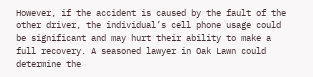However, if the accident is caused by the fault of the other driver, the individual’s cell phone usage could be significant and may hurt their ability to make a full recovery. A seasoned lawyer in Oak Lawn could determine the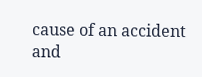cause of an accident and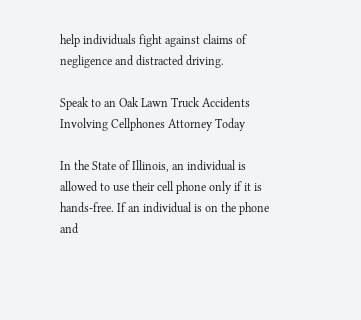help individuals fight against claims of negligence and distracted driving.

Speak to an Oak Lawn Truck Accidents Involving Cellphones Attorney Today

In the State of Illinois, an individual is allowed to use their cell phone only if it is hands-free. If an individual is on the phone and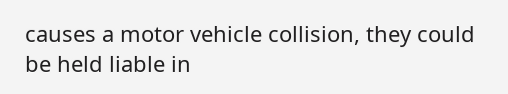causes a motor vehicle collision, they could be held liable in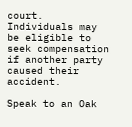court. Individuals may be eligible to seek compensation if another party caused their accident.

Speak to an Oak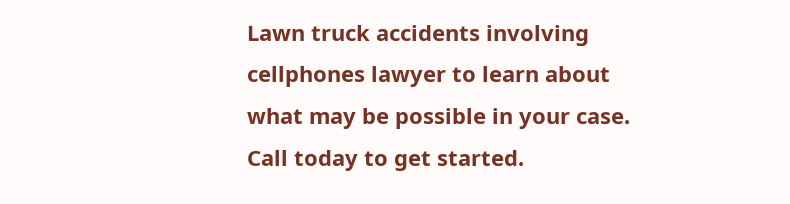Lawn truck accidents involving cellphones lawyer to learn about what may be possible in your case. Call today to get started.